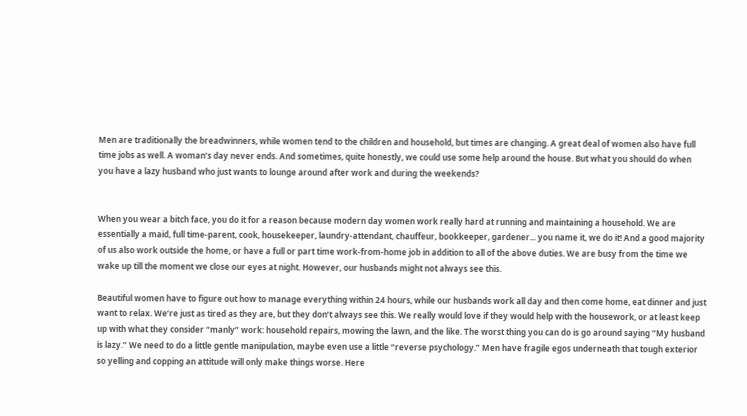Men are traditionally the breadwinners, while women tend to the children and household, but times are changing. A great deal of women also have full time jobs as well. A woman’s day never ends. And sometimes, quite honestly, we could use some help around the house. But what you should do when you have a lazy husband who just wants to lounge around after work and during the weekends?


When you wear a bitch face, you do it for a reason because modern day women work really hard at running and maintaining a household. We are essentially a maid, full time-parent, cook, housekeeper, laundry-attendant, chauffeur, bookkeeper, gardener... you name it, we do it! And a good majority of us also work outside the home, or have a full or part time work-from-home job in addition to all of the above duties. We are busy from the time we wake up till the moment we close our eyes at night. However, our husbands might not always see this.

Beautiful women have to figure out how to manage everything within 24 hours, while our husbands work all day and then come home, eat dinner and just want to relax. We’re just as tired as they are, but they don’t always see this. We really would love if they would help with the housework, or at least keep up with what they consider “manly” work: household repairs, mowing the lawn, and the like. The worst thing you can do is go around saying “My husband is lazy.” We need to do a little gentle manipulation, maybe even use a little “reverse psychology.” Men have fragile egos underneath that tough exterior so yelling and copping an attitude will only make things worse. Here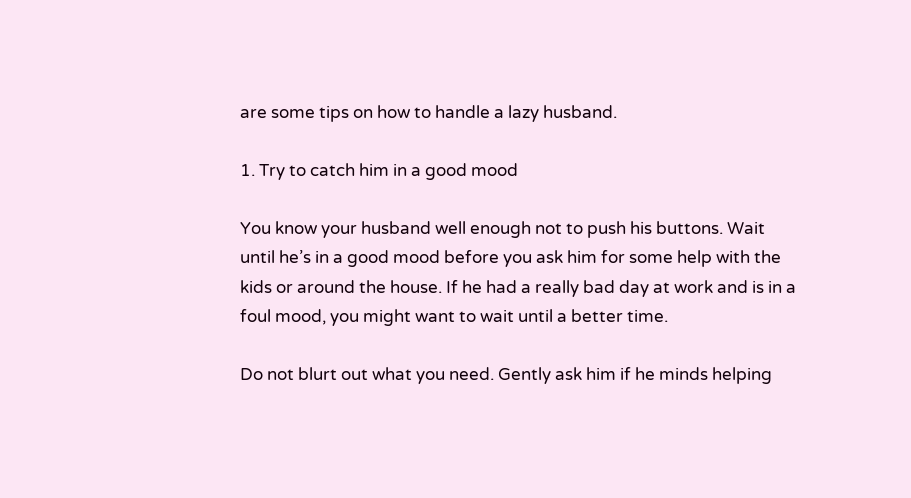are some tips on how to handle a lazy husband.

1. Try to catch him in a good mood

You know your husband well enough not to push his buttons. Wait until he’s in a good mood before you ask him for some help with the kids or around the house. If he had a really bad day at work and is in a foul mood, you might want to wait until a better time.

Do not blurt out what you need. Gently ask him if he minds helping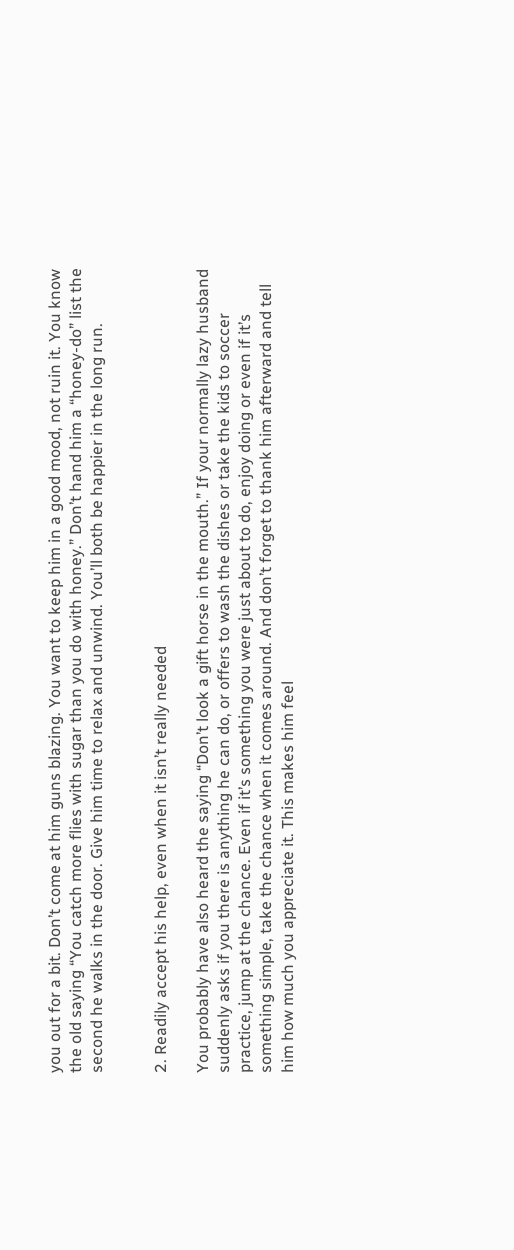you out for a bit. Don’t come at him guns blazing. You want to keep him in a good mood, not ruin it. You know the old saying “You catch more flies with sugar than you do with honey.” Don’t hand him a “honey-do” list the second he walks in the door. Give him time to relax and unwind. You’ll both be happier in the long run.


2. Readily accept his help, even when it isn’t really needed

You probably have also heard the saying “Don’t look a gift horse in the mouth.” If your normally lazy husband suddenly asks if you there is anything he can do, or offers to wash the dishes or take the kids to soccer practice, jump at the chance. Even if it’s something you were just about to do, enjoy doing or even if it’s something simple, take the chance when it comes around. And don’t forget to thank him afterward and tell him how much you appreciate it. This makes him feel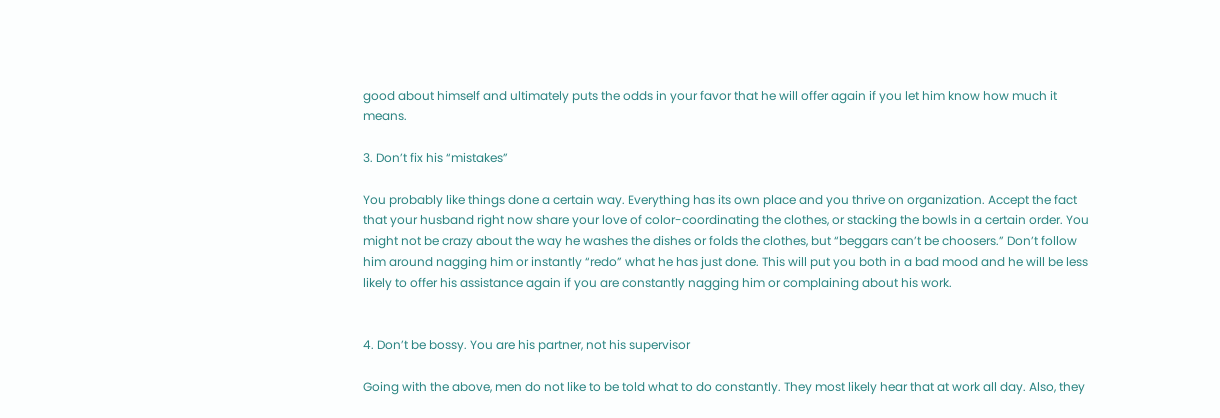good about himself and ultimately puts the odds in your favor that he will offer again if you let him know how much it means.

3. Don’t fix his “mistakes”

You probably like things done a certain way. Everything has its own place and you thrive on organization. Accept the fact that your husband right now share your love of color-coordinating the clothes, or stacking the bowls in a certain order. You might not be crazy about the way he washes the dishes or folds the clothes, but “beggars can’t be choosers.” Don’t follow him around nagging him or instantly “redo” what he has just done. This will put you both in a bad mood and he will be less likely to offer his assistance again if you are constantly nagging him or complaining about his work.


4. Don’t be bossy. You are his partner, not his supervisor

Going with the above, men do not like to be told what to do constantly. They most likely hear that at work all day. Also, they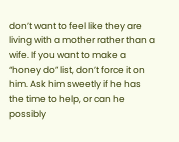don’t want to feel like they are living with a mother rather than a wife. If you want to make a “honey do” list, don’t force it on him. Ask him sweetly if he has the time to help, or can he possibly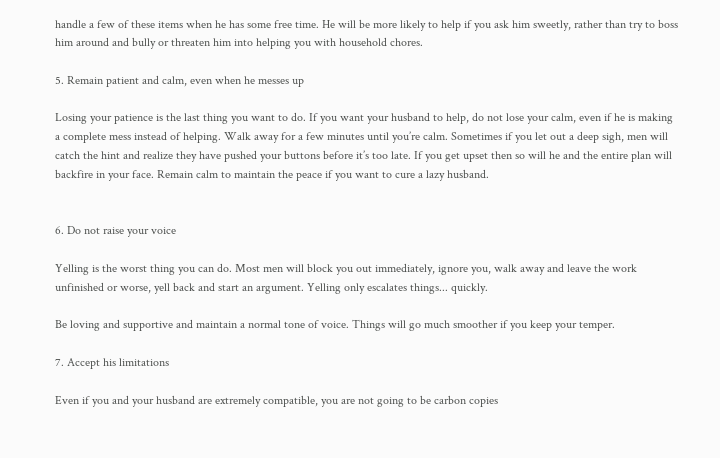handle a few of these items when he has some free time. He will be more likely to help if you ask him sweetly, rather than try to boss him around and bully or threaten him into helping you with household chores.

5. Remain patient and calm, even when he messes up

Losing your patience is the last thing you want to do. If you want your husband to help, do not lose your calm, even if he is making a complete mess instead of helping. Walk away for a few minutes until you’re calm. Sometimes if you let out a deep sigh, men will catch the hint and realize they have pushed your buttons before it’s too late. If you get upset then so will he and the entire plan will backfire in your face. Remain calm to maintain the peace if you want to cure a lazy husband.


6. Do not raise your voice

Yelling is the worst thing you can do. Most men will block you out immediately, ignore you, walk away and leave the work unfinished or worse, yell back and start an argument. Yelling only escalates things... quickly.

Be loving and supportive and maintain a normal tone of voice. Things will go much smoother if you keep your temper.

7. Accept his limitations

Even if you and your husband are extremely compatible, you are not going to be carbon copies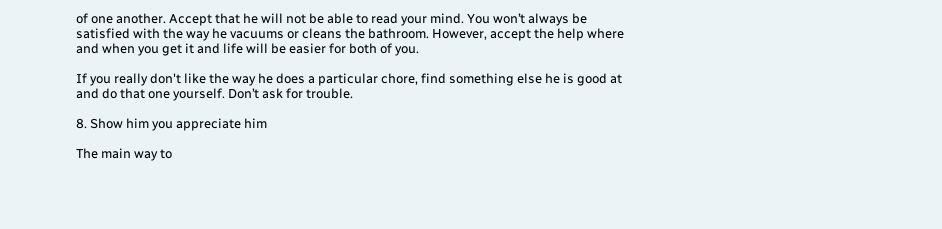of one another. Accept that he will not be able to read your mind. You won’t always be satisfied with the way he vacuums or cleans the bathroom. However, accept the help where and when you get it and life will be easier for both of you.

If you really don't like the way he does a particular chore, find something else he is good at and do that one yourself. Don’t ask for trouble.

8. Show him you appreciate him

The main way to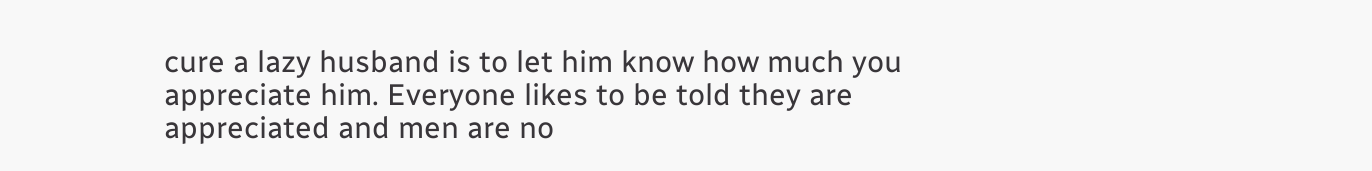cure a lazy husband is to let him know how much you appreciate him. Everyone likes to be told they are appreciated and men are no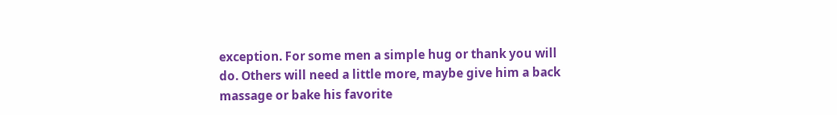exception. For some men a simple hug or thank you will do. Others will need a little more, maybe give him a back massage or bake his favorite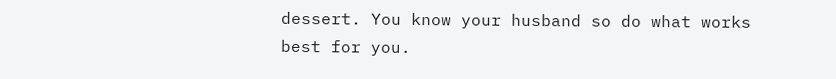dessert. You know your husband so do what works best for you.